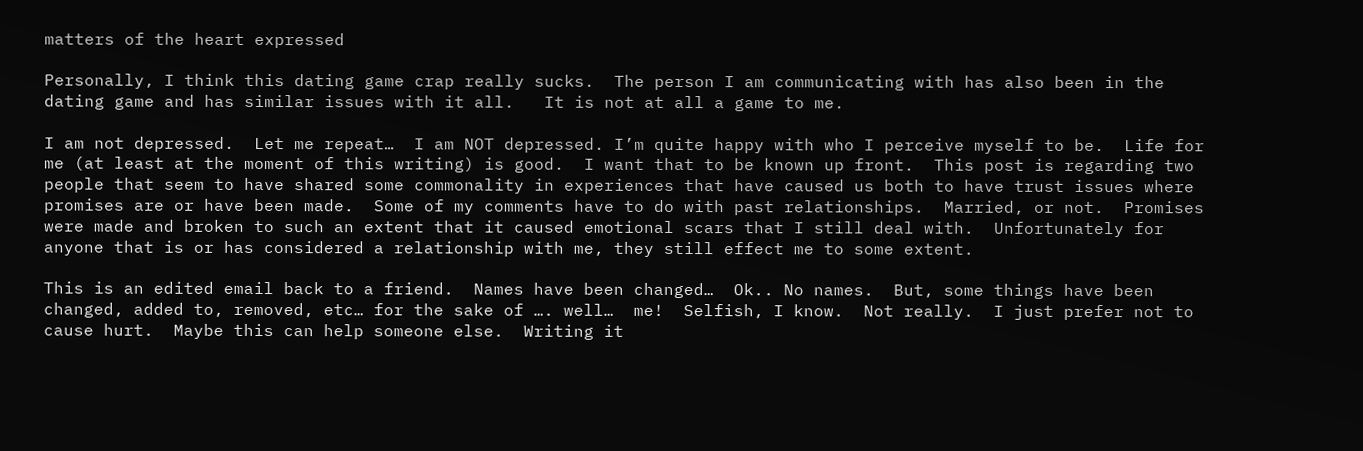matters of the heart expressed

Personally, I think this dating game crap really sucks.  The person I am communicating with has also been in the dating game and has similar issues with it all.   It is not at all a game to me.

I am not depressed.  Let me repeat…  I am NOT depressed. I’m quite happy with who I perceive myself to be.  Life for me (at least at the moment of this writing) is good.  I want that to be known up front.  This post is regarding two people that seem to have shared some commonality in experiences that have caused us both to have trust issues where promises are or have been made.  Some of my comments have to do with past relationships.  Married, or not.  Promises were made and broken to such an extent that it caused emotional scars that I still deal with.  Unfortunately for anyone that is or has considered a relationship with me, they still effect me to some extent.

This is an edited email back to a friend.  Names have been changed…  Ok.. No names.  But, some things have been changed, added to, removed, etc… for the sake of …. well…  me!  Selfish, I know.  Not really.  I just prefer not to cause hurt.  Maybe this can help someone else.  Writing it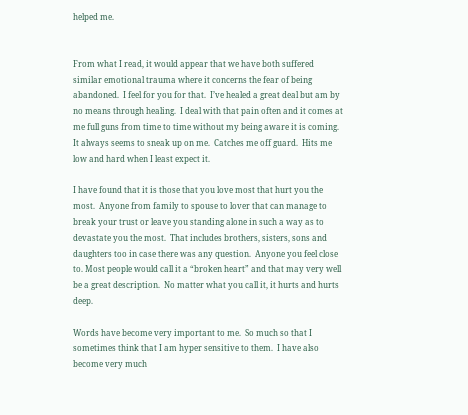helped me.


From what I read, it would appear that we have both suffered similar emotional trauma where it concerns the fear of being abandoned.  I feel for you for that.  I’ve healed a great deal but am by no means through healing.  I deal with that pain often and it comes at me full guns from time to time without my being aware it is coming.  It always seems to sneak up on me.  Catches me off guard.  Hits me low and hard when I least expect it.

I have found that it is those that you love most that hurt you the most.  Anyone from family to spouse to lover that can manage to break your trust or leave you standing alone in such a way as to devastate you the most.  That includes brothers, sisters, sons and daughters too in case there was any question.  Anyone you feel close to. Most people would call it a “broken heart” and that may very well be a great description.  No matter what you call it, it hurts and hurts deep.

Words have become very important to me.  So much so that I sometimes think that I am hyper sensitive to them.  I have also become very much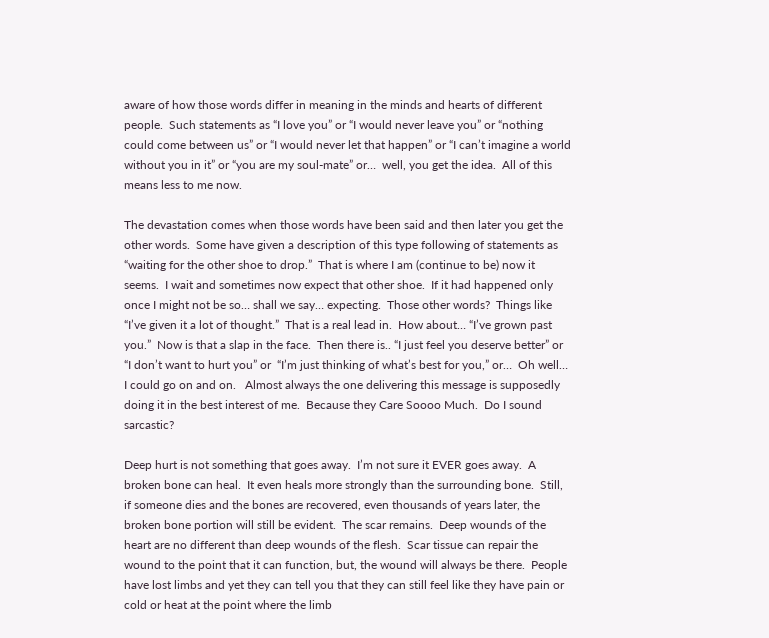aware of how those words differ in meaning in the minds and hearts of different people.  Such statements as “I love you” or “I would never leave you” or “nothing could come between us” or “I would never let that happen” or “I can’t imagine a world without you in it” or “you are my soul-mate” or…  well, you get the idea.  All of this means less to me now.

The devastation comes when those words have been said and then later you get the other words.  Some have given a description of this type following of statements as “waiting for the other shoe to drop.”  That is where I am (continue to be) now it seems.  I wait and sometimes now expect that other shoe.  If it had happened only once I might not be so… shall we say… expecting.  Those other words?  Things like “I’ve given it a lot of thought.”  That is a real lead in.  How about… “I’ve grown past you.”  Now is that a slap in the face.  Then there is.. “I just feel you deserve better” or “I don’t want to hurt you” or  “I’m just thinking of what’s best for you,” or…  Oh well…  I could go on and on.   Almost always the one delivering this message is supposedly doing it in the best interest of me.  Because they Care Soooo Much.  Do I sound sarcastic?

Deep hurt is not something that goes away.  I’m not sure it EVER goes away.  A broken bone can heal.  It even heals more strongly than the surrounding bone.  Still, if someone dies and the bones are recovered, even thousands of years later, the broken bone portion will still be evident.  The scar remains.  Deep wounds of the heart are no different than deep wounds of the flesh.  Scar tissue can repair the wound to the point that it can function, but, the wound will always be there.  People have lost limbs and yet they can tell you that they can still feel like they have pain or cold or heat at the point where the limb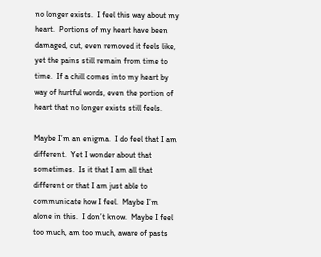no longer exists.  I feel this way about my heart.  Portions of my heart have been damaged, cut, even removed it feels like, yet the pains still remain from time to time.  If a chill comes into my heart by way of hurtful words, even the portion of heart that no longer exists still feels.

Maybe I’m an enigma.  I do feel that I am different.  Yet I wonder about that sometimes.  Is it that I am all that different or that I am just able to communicate how I feel.  Maybe I’m alone in this.  I don’t know.  Maybe I feel too much, am too much, aware of pasts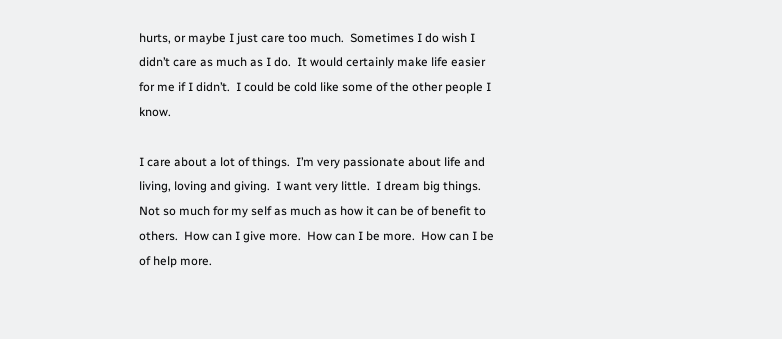hurts, or maybe I just care too much.  Sometimes I do wish I didn’t care as much as I do.  It would certainly make life easier for me if I didn’t.  I could be cold like some of the other people I know.

I care about a lot of things.  I’m very passionate about life and living, loving and giving.  I want very little.  I dream big things.  Not so much for my self as much as how it can be of benefit to others.  How can I give more.  How can I be more.  How can I be of help more.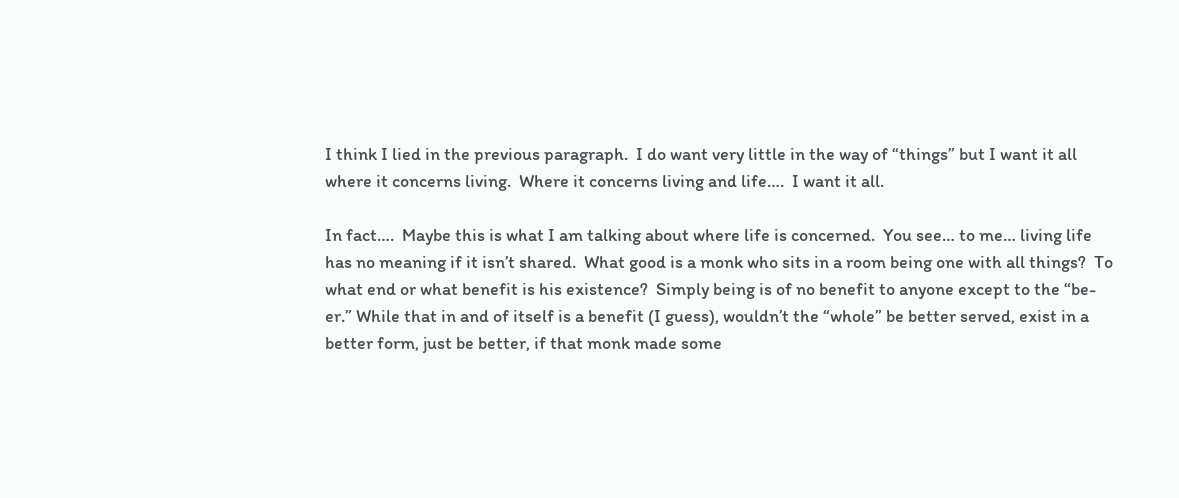I think I lied in the previous paragraph.  I do want very little in the way of “things” but I want it all where it concerns living.  Where it concerns living and life….  I want it all.

In fact….  Maybe this is what I am talking about where life is concerned.  You see… to me… living life has no meaning if it isn’t shared.  What good is a monk who sits in a room being one with all things?  To what end or what benefit is his existence?  Simply being is of no benefit to anyone except to the “be-er.” While that in and of itself is a benefit (I guess), wouldn’t the “whole” be better served, exist in a better form, just be better, if that monk made some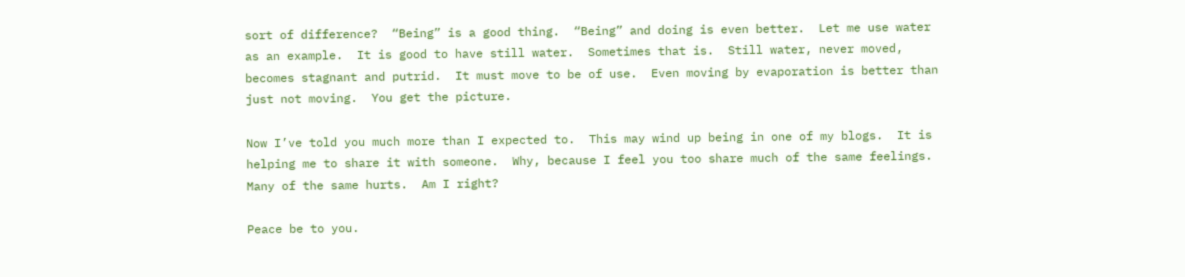sort of difference?  “Being” is a good thing.  “Being” and doing is even better.  Let me use water as an example.  It is good to have still water.  Sometimes that is.  Still water, never moved, becomes stagnant and putrid.  It must move to be of use.  Even moving by evaporation is better than just not moving.  You get the picture.

Now I’ve told you much more than I expected to.  This may wind up being in one of my blogs.  It is helping me to share it with someone.  Why, because I feel you too share much of the same feelings.  Many of the same hurts.  Am I right?

Peace be to you.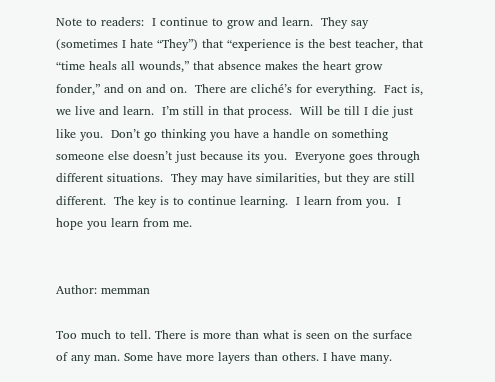Note to readers:  I continue to grow and learn.  They say (sometimes I hate “They”) that “experience is the best teacher, that “time heals all wounds,” that absence makes the heart grow fonder,” and on and on.  There are cliché’s for everything.  Fact is, we live and learn.  I’m still in that process.  Will be till I die just like you.  Don’t go thinking you have a handle on something someone else doesn’t just because its you.  Everyone goes through different situations.  They may have similarities, but they are still different.  The key is to continue learning.  I learn from you.  I hope you learn from me.


Author: memman

Too much to tell. There is more than what is seen on the surface of any man. Some have more layers than others. I have many.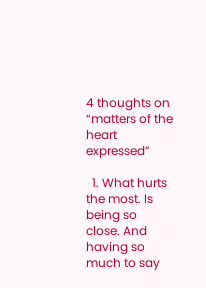4 thoughts on “matters of the heart expressed”

  1. What hurts the most. Is being so close. And having so much to say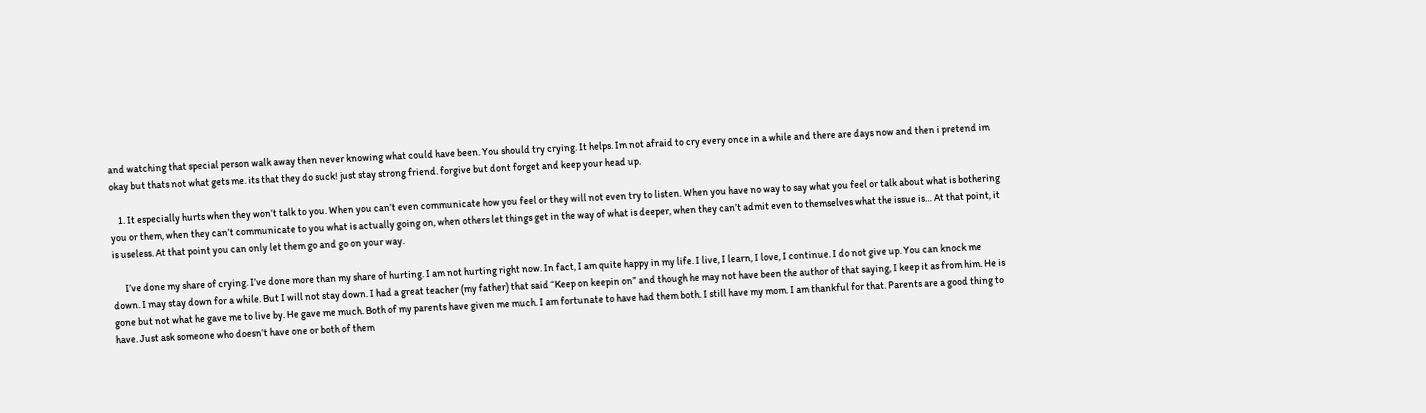and watching that special person walk away then never knowing what could have been. You should try crying. It helps. Im not afraid to cry every once in a while and there are days now and then i pretend im okay but thats not what gets me. its that they do suck! just stay strong friend. forgive but dont forget and keep your head up.

    1. It especially hurts when they won’t talk to you. When you can’t even communicate how you feel or they will not even try to listen. When you have no way to say what you feel or talk about what is bothering you or them, when they can’t communicate to you what is actually going on, when others let things get in the way of what is deeper, when they can’t admit even to themselves what the issue is… At that point, it is useless. At that point you can only let them go and go on your way.

      I’ve done my share of crying. I’ve done more than my share of hurting. I am not hurting right now. In fact, I am quite happy in my life. I live, I learn, I love, I continue. I do not give up. You can knock me down. I may stay down for a while. But I will not stay down. I had a great teacher (my father) that said “Keep on keepin on” and though he may not have been the author of that saying, I keep it as from him. He is gone but not what he gave me to live by. He gave me much. Both of my parents have given me much. I am fortunate to have had them both. I still have my mom. I am thankful for that. Parents are a good thing to have. Just ask someone who doesn’t have one or both of them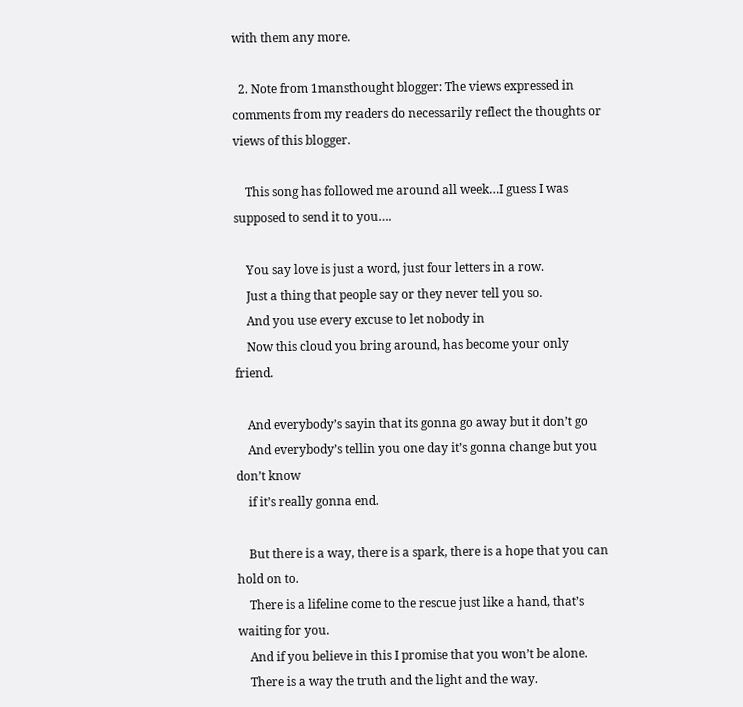with them any more.

  2. Note from 1mansthought blogger: The views expressed in comments from my readers do necessarily reflect the thoughts or views of this blogger.

    This song has followed me around all week…I guess I was supposed to send it to you….

    You say love is just a word, just four letters in a row.
    Just a thing that people say or they never tell you so.
    And you use every excuse to let nobody in
    Now this cloud you bring around, has become your only friend.

    And everybody’s sayin that its gonna go away but it don’t go
    And everybody’s tellin you one day it’s gonna change but you don’t know
    if it’s really gonna end.

    But there is a way, there is a spark, there is a hope that you can hold on to.
    There is a lifeline come to the rescue just like a hand, that’s waiting for you.
    And if you believe in this I promise that you won’t be alone.
    There is a way the truth and the light and the way.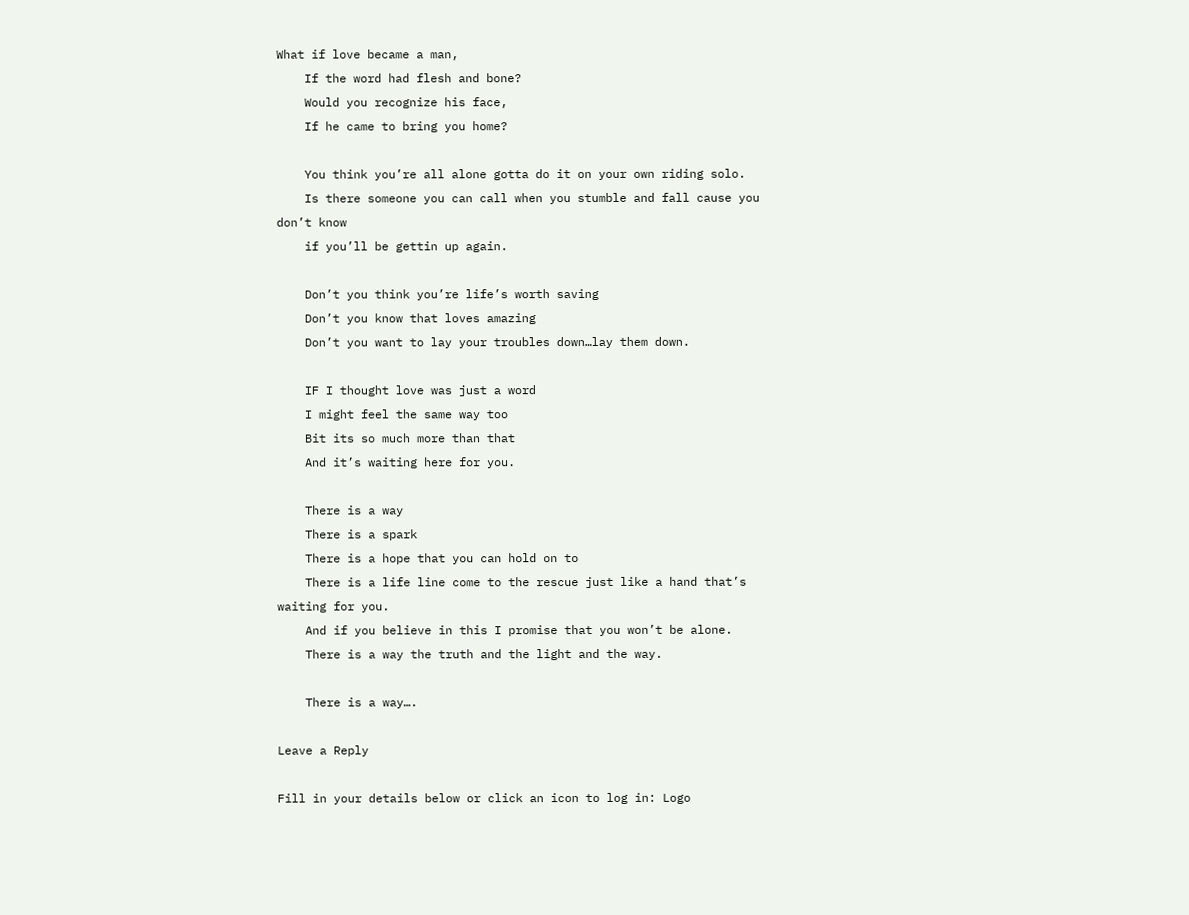What if love became a man,
    If the word had flesh and bone?
    Would you recognize his face,
    If he came to bring you home?

    You think you’re all alone gotta do it on your own riding solo.
    Is there someone you can call when you stumble and fall cause you don’t know
    if you’ll be gettin up again.

    Don’t you think you’re life’s worth saving
    Don’t you know that loves amazing
    Don’t you want to lay your troubles down…lay them down.

    IF I thought love was just a word
    I might feel the same way too
    Bit its so much more than that
    And it’s waiting here for you.

    There is a way
    There is a spark
    There is a hope that you can hold on to
    There is a life line come to the rescue just like a hand that’s waiting for you.
    And if you believe in this I promise that you won’t be alone.
    There is a way the truth and the light and the way.

    There is a way….

Leave a Reply

Fill in your details below or click an icon to log in: Logo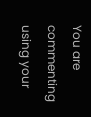You are commenting using your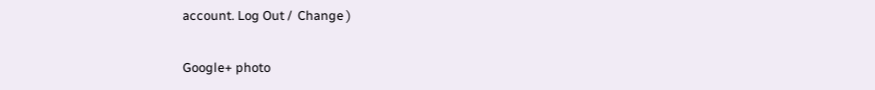account. Log Out /  Change )

Google+ photo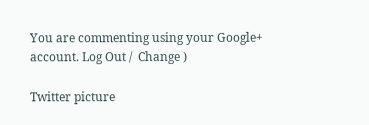You are commenting using your Google+ account. Log Out /  Change )

Twitter picture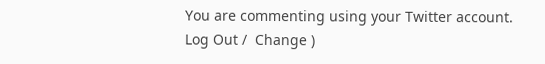You are commenting using your Twitter account. Log Out /  Change )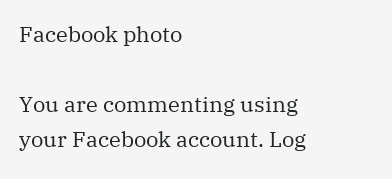Facebook photo

You are commenting using your Facebook account. Log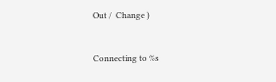Out /  Change )


Connecting to %s